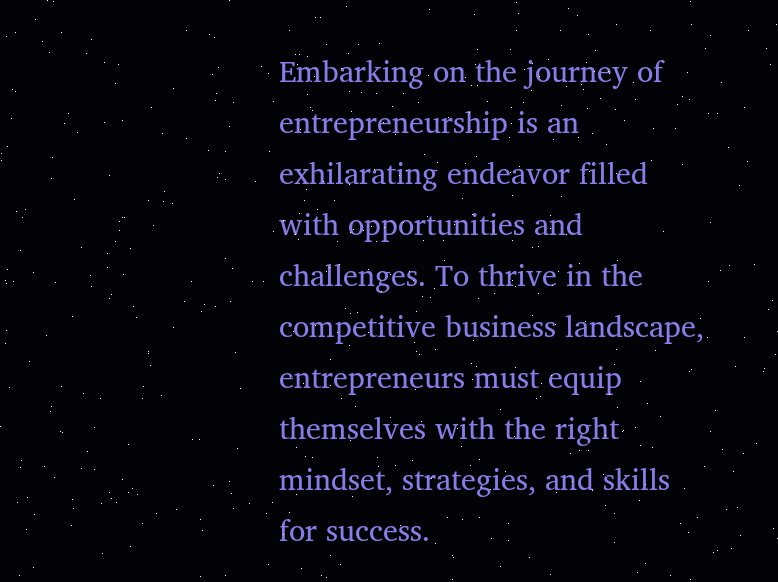Embarking on the journey of entrepreneurship is an exhilarating endeavor filled with opportunities and challenges. To thrive in the competitive business landscape, entrepreneurs must equip themselves with the right mindset, strategies, and skills for success.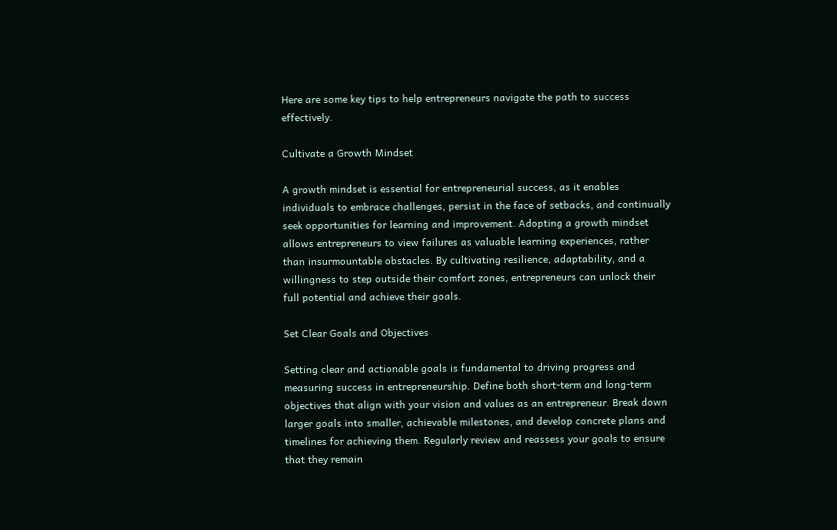Here are some key tips to help entrepreneurs navigate the path to success effectively.

Cultivate a Growth Mindset

A growth mindset is essential for entrepreneurial success, as it enables individuals to embrace challenges, persist in the face of setbacks, and continually seek opportunities for learning and improvement. Adopting a growth mindset allows entrepreneurs to view failures as valuable learning experiences, rather than insurmountable obstacles. By cultivating resilience, adaptability, and a willingness to step outside their comfort zones, entrepreneurs can unlock their full potential and achieve their goals.

Set Clear Goals and Objectives

Setting clear and actionable goals is fundamental to driving progress and measuring success in entrepreneurship. Define both short-term and long-term objectives that align with your vision and values as an entrepreneur. Break down larger goals into smaller, achievable milestones, and develop concrete plans and timelines for achieving them. Regularly review and reassess your goals to ensure that they remain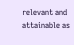relevant and attainable as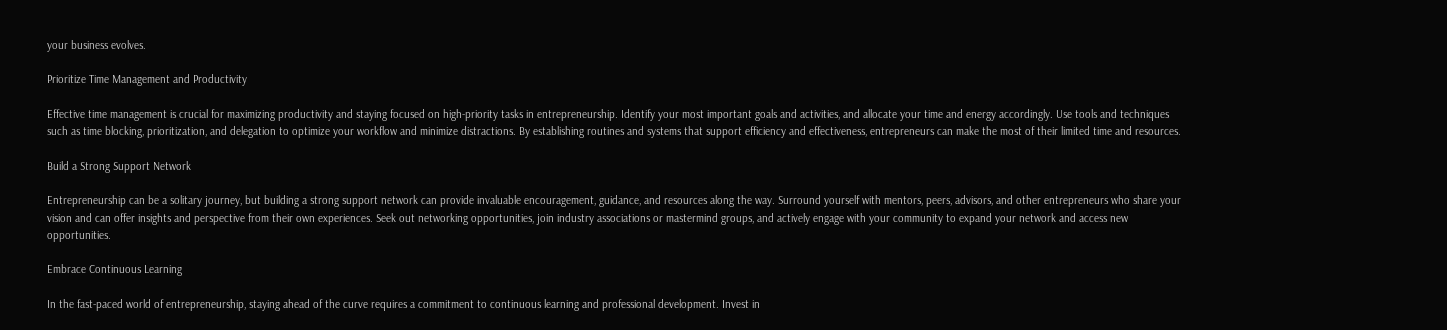your business evolves.

Prioritize Time Management and Productivity

Effective time management is crucial for maximizing productivity and staying focused on high-priority tasks in entrepreneurship. Identify your most important goals and activities, and allocate your time and energy accordingly. Use tools and techniques such as time blocking, prioritization, and delegation to optimize your workflow and minimize distractions. By establishing routines and systems that support efficiency and effectiveness, entrepreneurs can make the most of their limited time and resources.

Build a Strong Support Network

Entrepreneurship can be a solitary journey, but building a strong support network can provide invaluable encouragement, guidance, and resources along the way. Surround yourself with mentors, peers, advisors, and other entrepreneurs who share your vision and can offer insights and perspective from their own experiences. Seek out networking opportunities, join industry associations or mastermind groups, and actively engage with your community to expand your network and access new opportunities.

Embrace Continuous Learning

In the fast-paced world of entrepreneurship, staying ahead of the curve requires a commitment to continuous learning and professional development. Invest in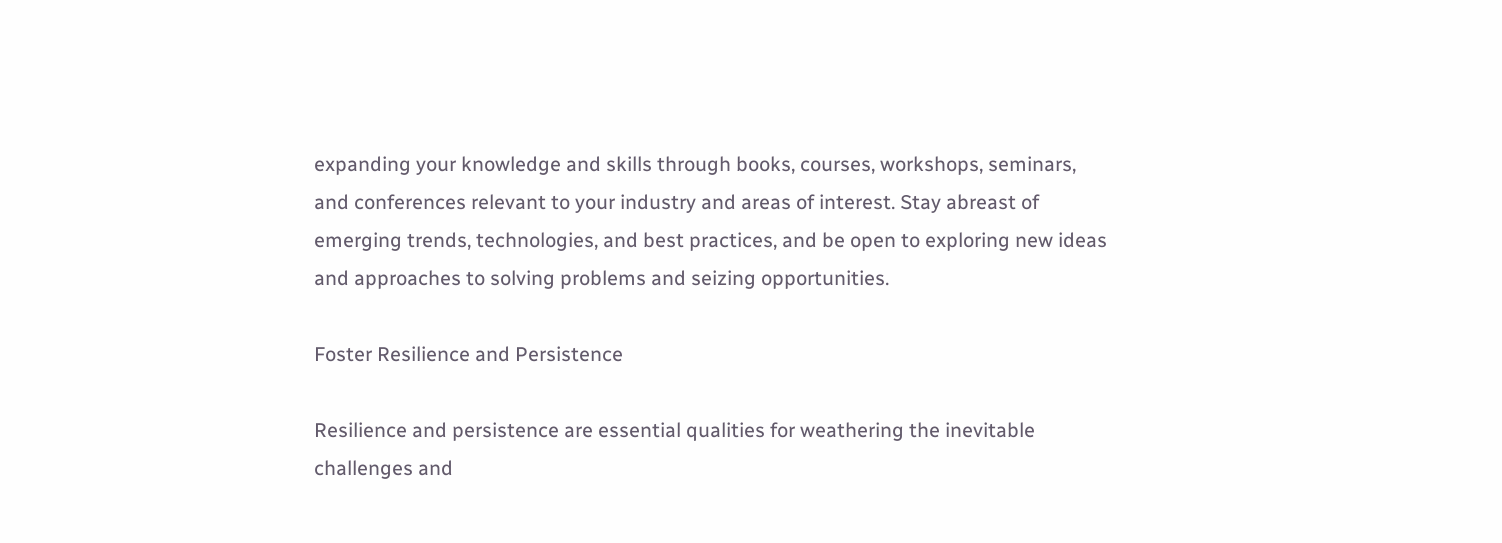expanding your knowledge and skills through books, courses, workshops, seminars, and conferences relevant to your industry and areas of interest. Stay abreast of emerging trends, technologies, and best practices, and be open to exploring new ideas and approaches to solving problems and seizing opportunities.

Foster Resilience and Persistence

Resilience and persistence are essential qualities for weathering the inevitable challenges and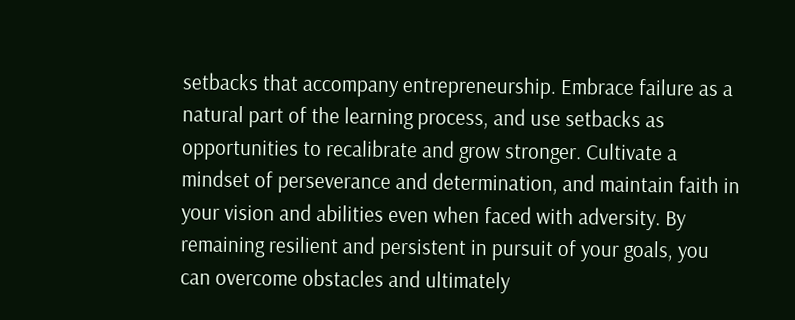setbacks that accompany entrepreneurship. Embrace failure as a natural part of the learning process, and use setbacks as opportunities to recalibrate and grow stronger. Cultivate a mindset of perseverance and determination, and maintain faith in your vision and abilities even when faced with adversity. By remaining resilient and persistent in pursuit of your goals, you can overcome obstacles and ultimately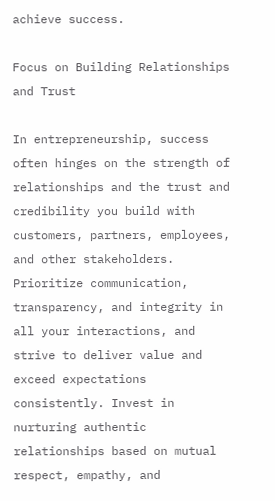achieve success.

Focus on Building Relationships and Trust

In entrepreneurship, success often hinges on the strength of relationships and the trust and credibility you build with customers, partners, employees, and other stakeholders. Prioritize communication, transparency, and integrity in all your interactions, and strive to deliver value and exceed expectations consistently. Invest in nurturing authentic relationships based on mutual respect, empathy, and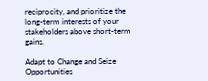reciprocity, and prioritize the long-term interests of your stakeholders above short-term gains.

Adapt to Change and Seize Opportunities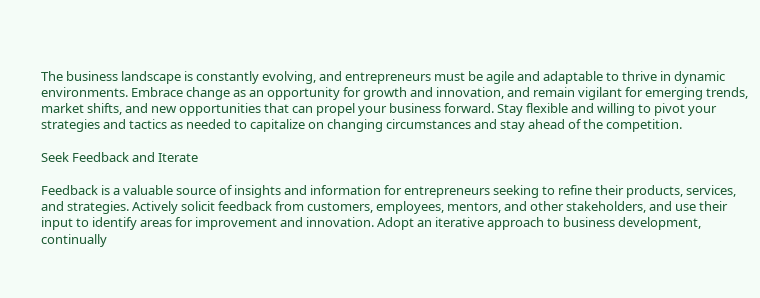The business landscape is constantly evolving, and entrepreneurs must be agile and adaptable to thrive in dynamic environments. Embrace change as an opportunity for growth and innovation, and remain vigilant for emerging trends, market shifts, and new opportunities that can propel your business forward. Stay flexible and willing to pivot your strategies and tactics as needed to capitalize on changing circumstances and stay ahead of the competition.

Seek Feedback and Iterate

Feedback is a valuable source of insights and information for entrepreneurs seeking to refine their products, services, and strategies. Actively solicit feedback from customers, employees, mentors, and other stakeholders, and use their input to identify areas for improvement and innovation. Adopt an iterative approach to business development, continually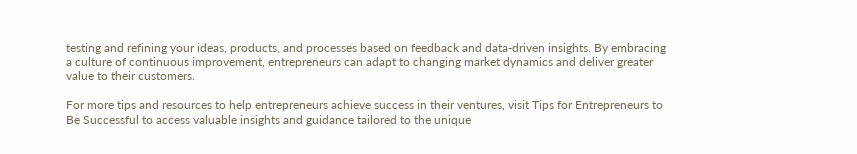testing and refining your ideas, products, and processes based on feedback and data-driven insights. By embracing a culture of continuous improvement, entrepreneurs can adapt to changing market dynamics and deliver greater value to their customers.

For more tips and resources to help entrepreneurs achieve success in their ventures, visit Tips for Entrepreneurs to Be Successful to access valuable insights and guidance tailored to the unique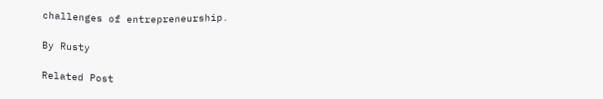challenges of entrepreneurship.

By Rusty

Related Post